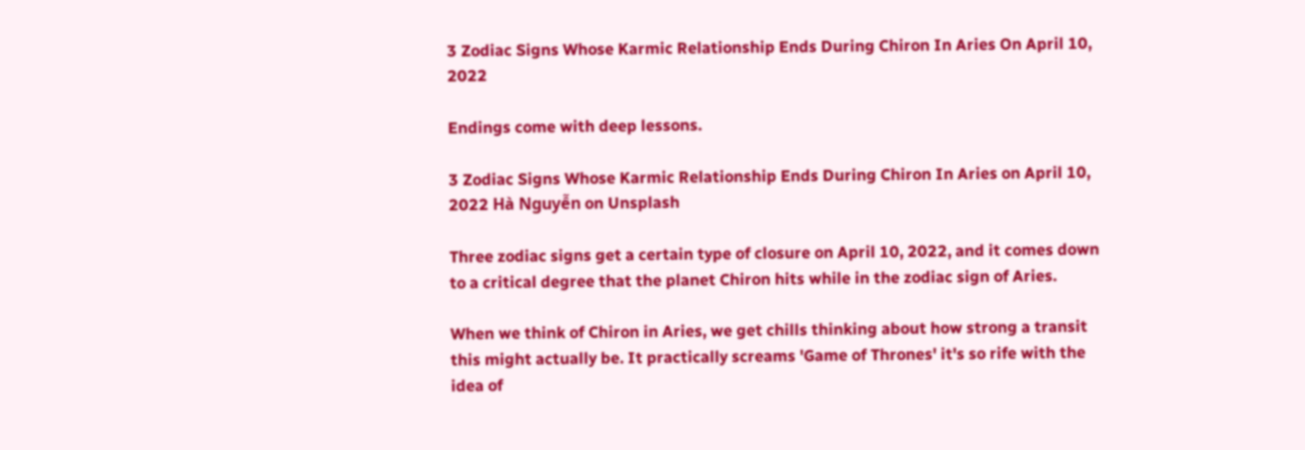3 Zodiac Signs Whose Karmic Relationship Ends During Chiron In Aries On April 10, 2022

Endings come with deep lessons.

3 Zodiac Signs Whose Karmic Relationship Ends During Chiron In Aries on April 10, 2022 Hà Nguyễn on Unsplash

Three zodiac signs get a certain type of closure on April 10, 2022, and it comes down to a critical degree that the planet Chiron hits while in the zodiac sign of Aries.

When we think of Chiron in Aries, we get chills thinking about how strong a transit this might actually be. It practically screams 'Game of Thrones' it's so rife with the idea of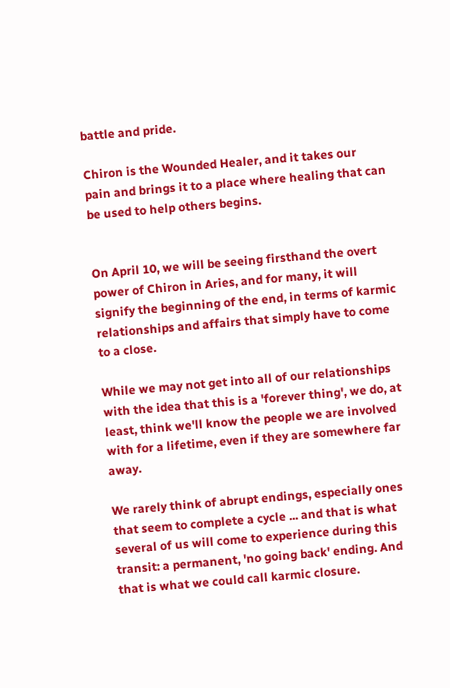battle and pride.

Chiron is the Wounded Healer, and it takes our pain and brings it to a place where healing that can be used to help others begins.


On April 10, we will be seeing firsthand the overt power of Chiron in Aries, and for many, it will signify the beginning of the end, in terms of karmic relationships and affairs that simply have to come to a close.

While we may not get into all of our relationships with the idea that this is a 'forever thing', we do, at least, think we'll know the people we are involved with for a lifetime, even if they are somewhere far away.

We rarely think of abrupt endings, especially ones that seem to complete a cycle ... and that is what several of us will come to experience during this transit: a permanent, 'no going back' ending. And that is what we could call karmic closure.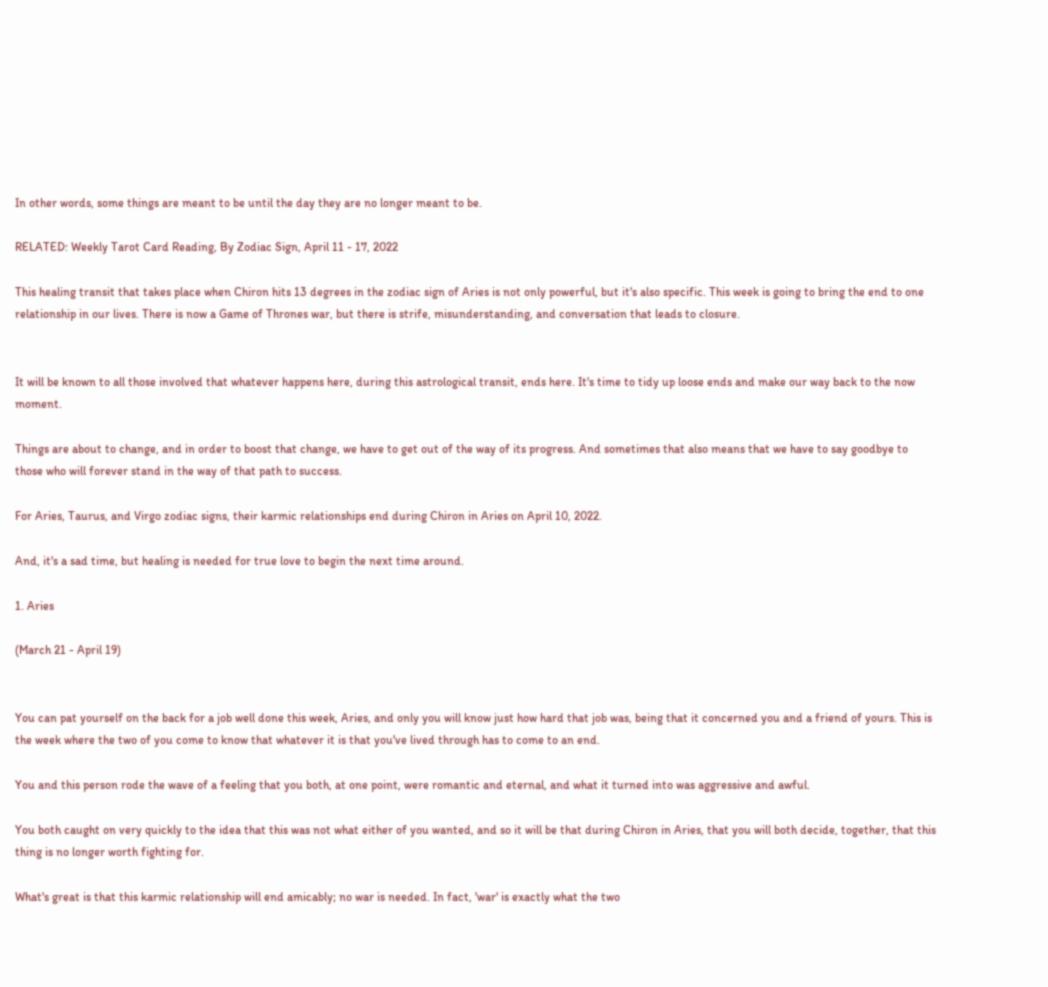In other words, some things are meant to be until the day they are no longer meant to be.

RELATED: Weekly Tarot Card Reading, By Zodiac Sign, April 11 - 17, 2022

This healing transit that takes place when Chiron hits 13 degrees in the zodiac sign of Aries is not only powerful, but it's also specific. This week is going to bring the end to one relationship in our lives. There is now a Game of Thrones war, but there is strife, misunderstanding, and conversation that leads to closure.


It will be known to all those involved that whatever happens here, during this astrological transit, ends here. It's time to tidy up loose ends and make our way back to the now moment.

Things are about to change, and in order to boost that change, we have to get out of the way of its progress. And sometimes that also means that we have to say goodbye to those who will forever stand in the way of that path to success.

For Aries, Taurus, and Virgo zodiac signs, their karmic relationships end during Chiron in Aries on April 10, 2022.

And, it's a sad time, but healing is needed for true love to begin the next time around.

1. Aries

(March 21 - April 19)


You can pat yourself on the back for a job well done this week, Aries, and only you will know just how hard that job was, being that it concerned you and a friend of yours. This is the week where the two of you come to know that whatever it is that you've lived through has to come to an end.

You and this person rode the wave of a feeling that you both, at one point, were romantic and eternal, and what it turned into was aggressive and awful.

You both caught on very quickly to the idea that this was not what either of you wanted, and so it will be that during Chiron in Aries, that you will both decide, together, that this thing is no longer worth fighting for.

What's great is that this karmic relationship will end amicably; no war is needed. In fact, 'war' is exactly what the two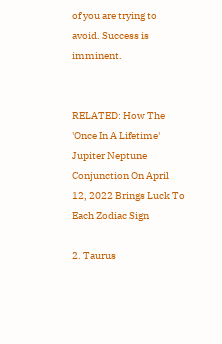of you are trying to avoid. Success is imminent.


RELATED: How The 'Once In A Lifetime' Jupiter Neptune Conjunction On April 12, 2022 Brings Luck To Each Zodiac Sign

2. Taurus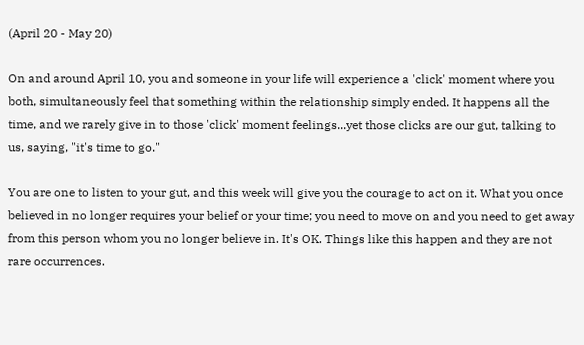(April 20 - May 20)

On and around April 10, you and someone in your life will experience a 'click' moment where you both, simultaneously feel that something within the relationship simply ended. It happens all the time, and we rarely give in to those 'click' moment feelings...yet those clicks are our gut, talking to us, saying, "it's time to go."

You are one to listen to your gut, and this week will give you the courage to act on it. What you once believed in no longer requires your belief or your time; you need to move on and you need to get away from this person whom you no longer believe in. It's OK. Things like this happen and they are not rare occurrences.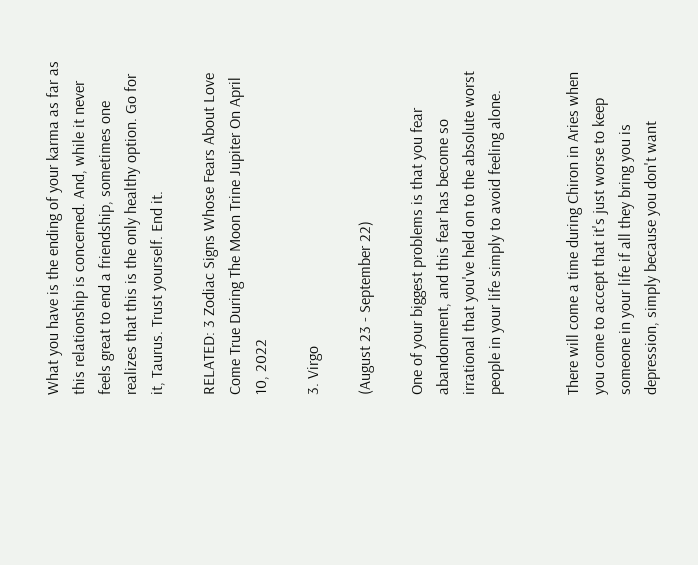What you have is the ending of your karma as far as this relationship is concerned. And, while it never feels great to end a friendship, sometimes one realizes that this is the only healthy option. Go for it, Taurus. Trust yourself. End it.

RELATED: 3 Zodiac Signs Whose Fears About Love Come True During The Moon Trine Jupiter On April 10, 2022

3. Virgo

(August 23 - September 22)

One of your biggest problems is that you fear abandonment, and this fear has become so irrational that you've held on to the absolute worst people in your life simply to avoid feeling alone.


There will come a time during Chiron in Aries when you come to accept that it's just worse to keep someone in your life if all they bring you is depression, simply because you don't want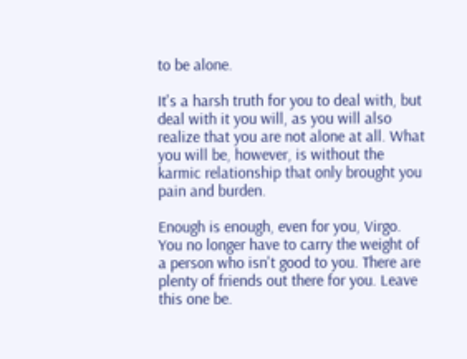to be alone.

It's a harsh truth for you to deal with, but deal with it you will, as you will also realize that you are not alone at all. What you will be, however, is without the karmic relationship that only brought you pain and burden.

Enough is enough, even for you, Virgo. You no longer have to carry the weight of a person who isn't good to you. There are plenty of friends out there for you. Leave this one be.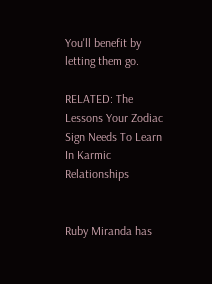You'll benefit by letting them go.

RELATED: The Lessons Your Zodiac Sign Needs To Learn In Karmic Relationships


Ruby Miranda has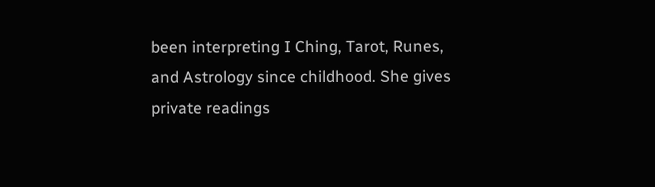been interpreting I Ching, Tarot, Runes, and Astrology since childhood. She gives private readings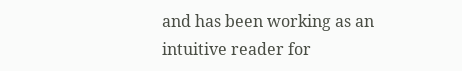and has been working as an intuitive reader for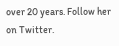over 20 years. Follow her on Twitter.